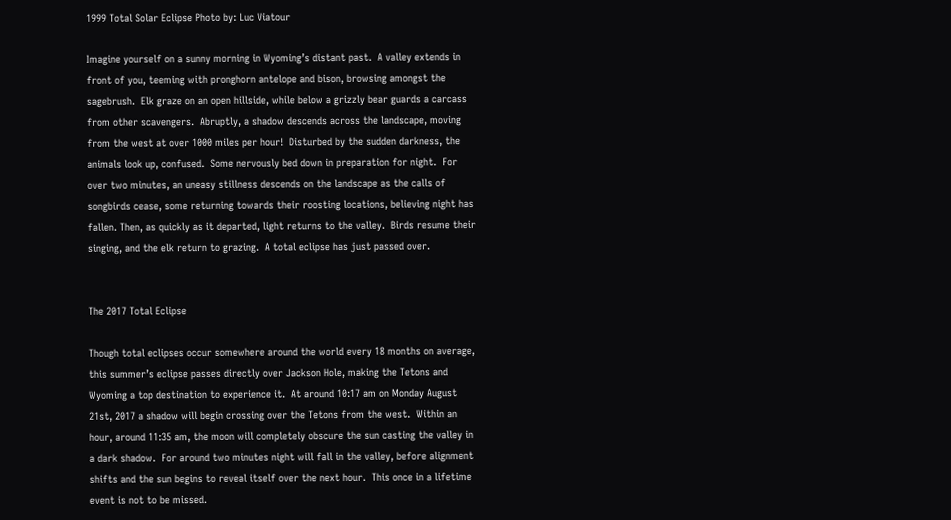1999 Total Solar Eclipse Photo by: Luc Viatour

Imagine yourself on a sunny morning in Wyoming’s distant past.  A valley extends in front of you, teeming with pronghorn antelope and bison, browsing amongst the sagebrush.  Elk graze on an open hillside, while below a grizzly bear guards a carcass from other scavengers.  Abruptly, a shadow descends across the landscape, moving from the west at over 1000 miles per hour!  Disturbed by the sudden darkness, the animals look up, confused.  Some nervously bed down in preparation for night.  For over two minutes, an uneasy stillness descends on the landscape as the calls of songbirds cease, some returning towards their roosting locations, believing night has fallen. Then, as quickly as it departed, light returns to the valley.  Birds resume their singing, and the elk return to grazing.  A total eclipse has just passed over.


The 2017 Total Eclipse

Though total eclipses occur somewhere around the world every 18 months on average, this summer’s eclipse passes directly over Jackson Hole, making the Tetons and Wyoming a top destination to experience it.  At around 10:17 am on Monday August 21st, 2017 a shadow will begin crossing over the Tetons from the west.  Within an hour, around 11:35 am, the moon will completely obscure the sun casting the valley in a dark shadow.  For around two minutes night will fall in the valley, before alignment shifts and the sun begins to reveal itself over the next hour.  This once in a lifetime event is not to be missed.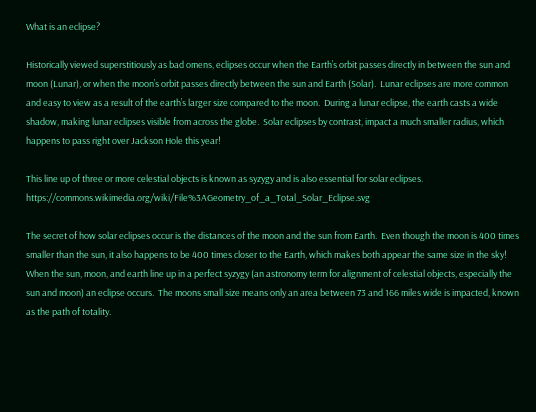What is an eclipse?

Historically viewed superstitiously as bad omens, eclipses occur when the Earth’s orbit passes directly in between the sun and moon (Lunar), or when the moon’s orbit passes directly between the sun and Earth (Solar).  Lunar eclipses are more common and easy to view as a result of the earth’s larger size compared to the moon.  During a lunar eclipse, the earth casts a wide shadow, making lunar eclipses visible from across the globe.  Solar eclipses by contrast, impact a much smaller radius, which happens to pass right over Jackson Hole this year!

This line up of three or more celestial objects is known as syzygy and is also essential for solar eclipses.  https://commons.wikimedia.org/wiki/File%3AGeometry_of_a_Total_Solar_Eclipse.svg

The secret of how solar eclipses occur is the distances of the moon and the sun from Earth.  Even though the moon is 400 times smaller than the sun, it also happens to be 400 times closer to the Earth, which makes both appear the same size in the sky!  When the sun, moon, and earth line up in a perfect syzygy (an astronomy term for alignment of celestial objects, especially the sun and moon) an eclipse occurs.  The moons small size means only an area between 73 and 166 miles wide is impacted, known as the path of totality.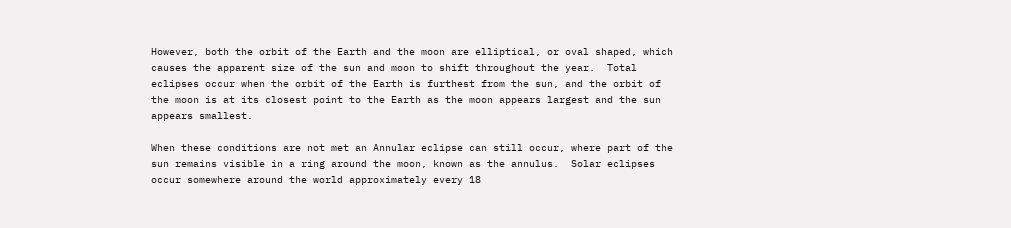However, both the orbit of the Earth and the moon are elliptical, or oval shaped, which causes the apparent size of the sun and moon to shift throughout the year.  Total eclipses occur when the orbit of the Earth is furthest from the sun, and the orbit of the moon is at its closest point to the Earth as the moon appears largest and the sun appears smallest.

When these conditions are not met an Annular eclipse can still occur, where part of the sun remains visible in a ring around the moon, known as the annulus.  Solar eclipses occur somewhere around the world approximately every 18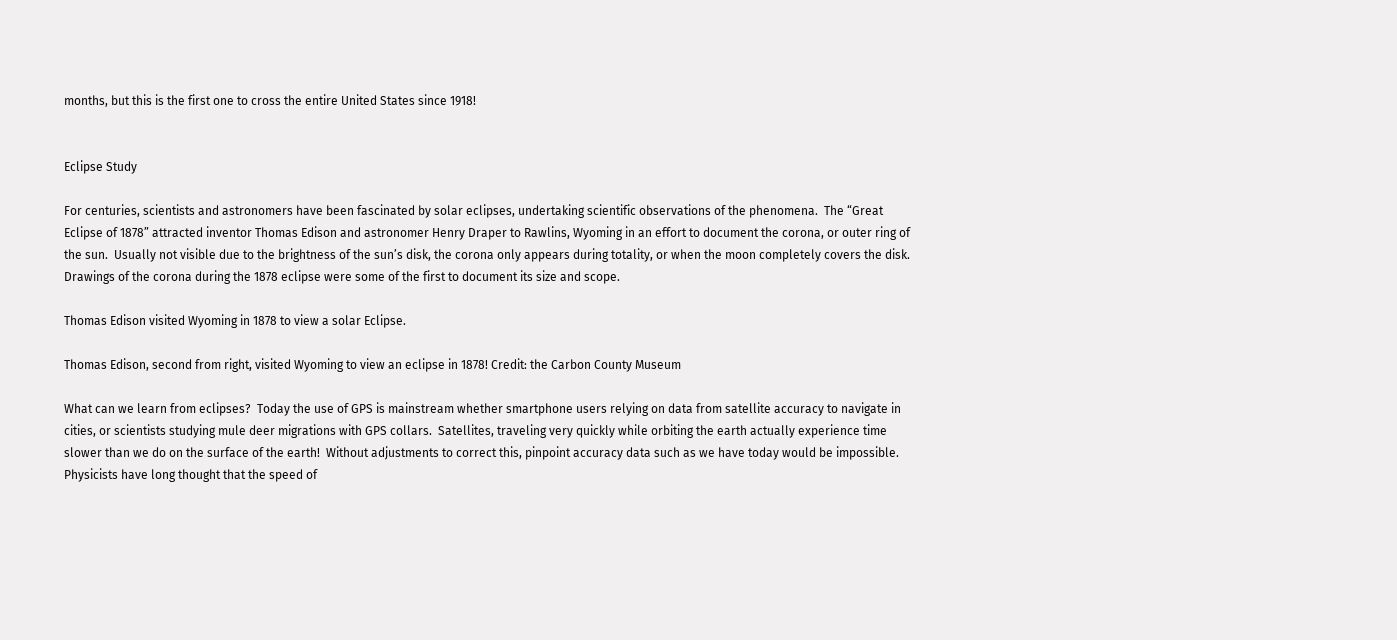months, but this is the first one to cross the entire United States since 1918!


Eclipse Study

For centuries, scientists and astronomers have been fascinated by solar eclipses, undertaking scientific observations of the phenomena.  The “Great Eclipse of 1878” attracted inventor Thomas Edison and astronomer Henry Draper to Rawlins, Wyoming in an effort to document the corona, or outer ring of the sun.  Usually not visible due to the brightness of the sun’s disk, the corona only appears during totality, or when the moon completely covers the disk.  Drawings of the corona during the 1878 eclipse were some of the first to document its size and scope.

Thomas Edison visited Wyoming in 1878 to view a solar Eclipse.

Thomas Edison, second from right, visited Wyoming to view an eclipse in 1878! Credit: the Carbon County Museum

What can we learn from eclipses?  Today the use of GPS is mainstream whether smartphone users relying on data from satellite accuracy to navigate in cities, or scientists studying mule deer migrations with GPS collars.  Satellites, traveling very quickly while orbiting the earth actually experience time slower than we do on the surface of the earth!  Without adjustments to correct this, pinpoint accuracy data such as we have today would be impossible.  Physicists have long thought that the speed of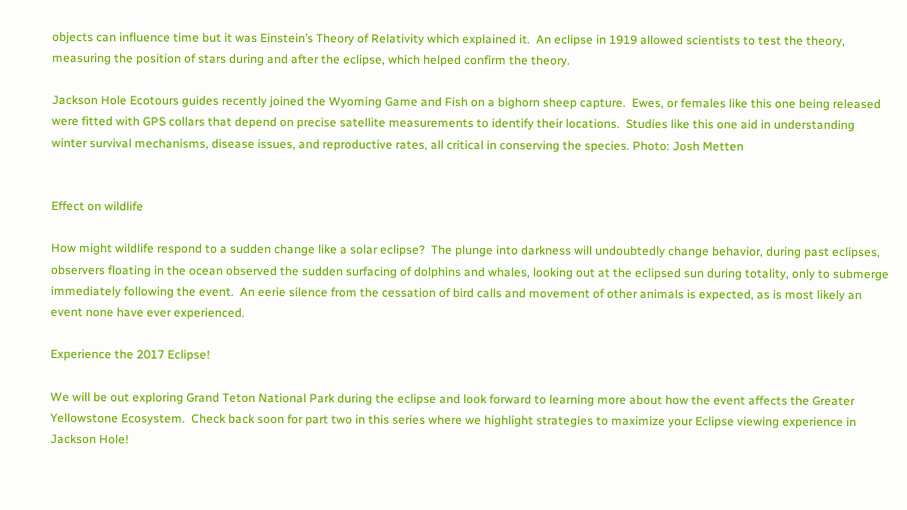objects can influence time but it was Einstein’s Theory of Relativity which explained it.  An eclipse in 1919 allowed scientists to test the theory, measuring the position of stars during and after the eclipse, which helped confirm the theory.

Jackson Hole Ecotours guides recently joined the Wyoming Game and Fish on a bighorn sheep capture.  Ewes, or females like this one being released were fitted with GPS collars that depend on precise satellite measurements to identify their locations.  Studies like this one aid in understanding winter survival mechanisms, disease issues, and reproductive rates, all critical in conserving the species. Photo: Josh Metten


Effect on wildlife

How might wildlife respond to a sudden change like a solar eclipse?  The plunge into darkness will undoubtedly change behavior, during past eclipses, observers floating in the ocean observed the sudden surfacing of dolphins and whales, looking out at the eclipsed sun during totality, only to submerge immediately following the event.  An eerie silence from the cessation of bird calls and movement of other animals is expected, as is most likely an event none have ever experienced.

Experience the 2017 Eclipse!

We will be out exploring Grand Teton National Park during the eclipse and look forward to learning more about how the event affects the Greater Yellowstone Ecosystem.  Check back soon for part two in this series where we highlight strategies to maximize your Eclipse viewing experience in Jackson Hole!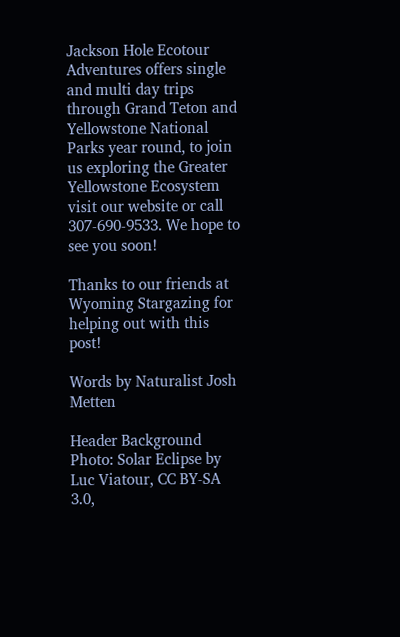Jackson Hole Ecotour Adventures offers single and multi day trips through Grand Teton and Yellowstone National Parks year round, to join us exploring the Greater Yellowstone Ecosystem visit our website or call 307-690-9533. We hope to see you soon!

Thanks to our friends at Wyoming Stargazing for helping out with this post!

Words by Naturalist Josh Metten

Header Background Photo: Solar Eclipse by Luc Viatour, CC BY-SA 3.0,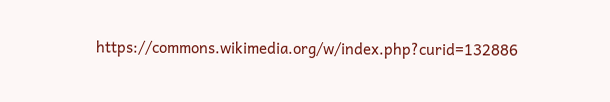https://commons.wikimedia.org/w/index.php?curid=132886